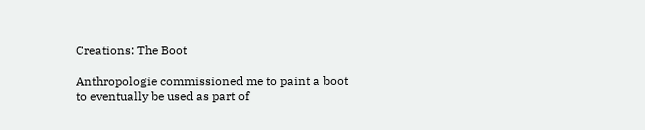Creations: The Boot

Anthropologie commissioned me to paint a boot to eventually be used as part of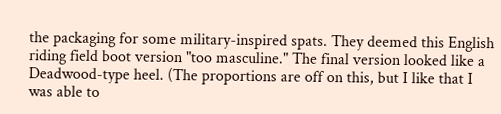the packaging for some military-inspired spats. They deemed this English riding field boot version "too masculine." The final version looked like a Deadwood-type heel. (The proportions are off on this, but I like that I was able to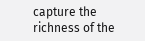capture the richness of the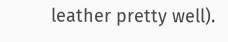leather pretty well).